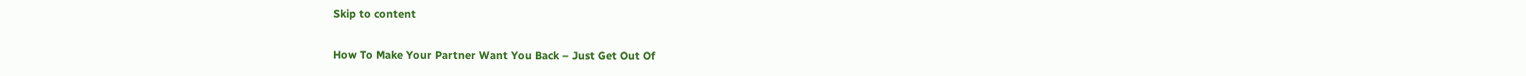Skip to content

How To Make Your Partner Want You Back – Just Get Out Of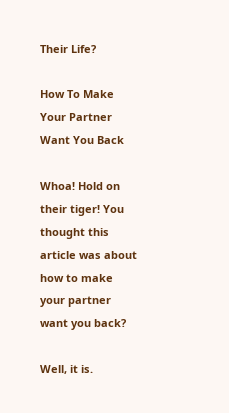Their Life?

How To Make Your Partner Want You Back

Whoa! Hold on their tiger! You thought this article was about how to make your partner want you back?

Well, it is.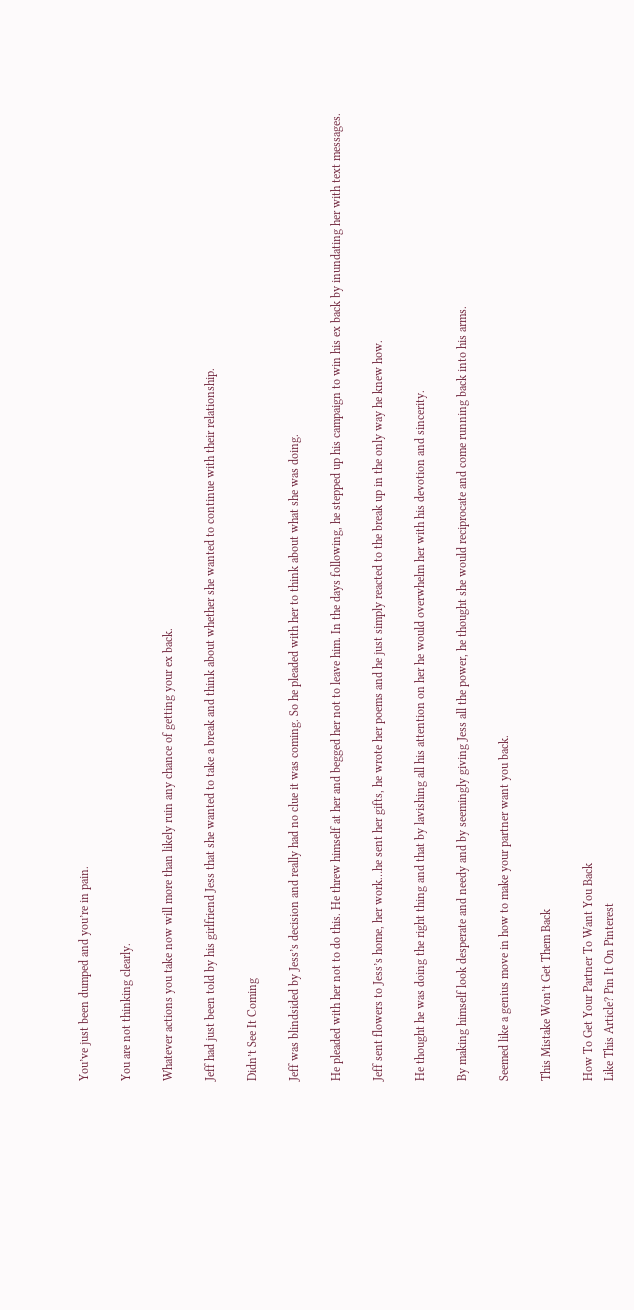You’ve just been dumped and you’re in pain.

You are not thinking clearly.

Whatever actions you take now will more than likely ruin any chance of getting your ex back.

Jeff had just been told by his girlfriend Jess that she wanted to take a break and think about whether she wanted to continue with their relationship.

Didn’t See It Coming

Jeff was blindsided by Jess’s decision and really had no clue it was coming. So he pleaded with her to think about what she was doing.

He pleaded with her not to do this. He threw himself at her and begged her not to leave him. In the days following, he stepped up his campaign to win his ex back by inundating her with text messages.

Jeff sent flowers to Jess’s home, her work…he sent her gifts, he wrote her poems and he just simply reacted to the break up in the only way he knew how.

He thought he was doing the right thing and that by lavishing all his attention on her he would overwhelm her with his devotion and sincerity.

By making himself look desperate and needy and by seemingly giving Jess all the power, he thought she would reciprocate and come running back into his arms.

Seemed like a genius move in how to make your partner want you back.

This Mistake Won’t Get Them Back

How To Get Your Partner To Want You Back
Like This Article? Pin It On Pinterest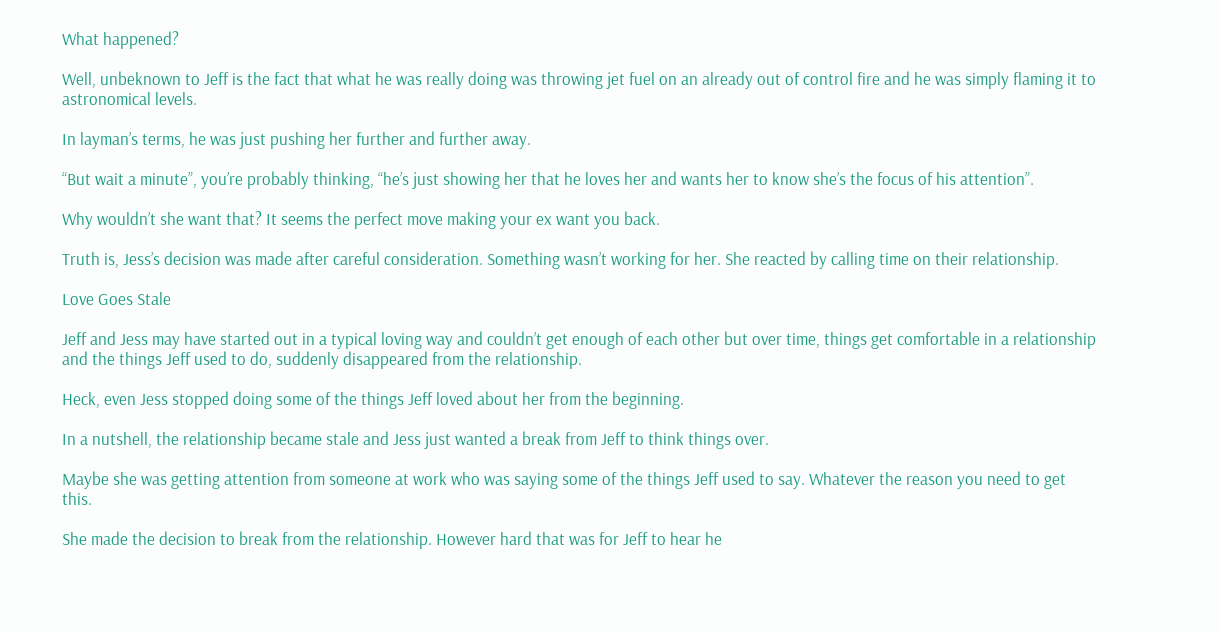What happened?

Well, unbeknown to Jeff is the fact that what he was really doing was throwing jet fuel on an already out of control fire and he was simply flaming it to astronomical levels.

In layman’s terms, he was just pushing her further and further away.

“But wait a minute”, you’re probably thinking, “he’s just showing her that he loves her and wants her to know she’s the focus of his attention”.

Why wouldn’t she want that? It seems the perfect move making your ex want you back.

Truth is, Jess’s decision was made after careful consideration. Something wasn’t working for her. She reacted by calling time on their relationship.

Love Goes Stale

Jeff and Jess may have started out in a typical loving way and couldn’t get enough of each other but over time, things get comfortable in a relationship and the things Jeff used to do, suddenly disappeared from the relationship.

Heck, even Jess stopped doing some of the things Jeff loved about her from the beginning.

In a nutshell, the relationship became stale and Jess just wanted a break from Jeff to think things over.

Maybe she was getting attention from someone at work who was saying some of the things Jeff used to say. Whatever the reason you need to get this.

She made the decision to break from the relationship. However hard that was for Jeff to hear he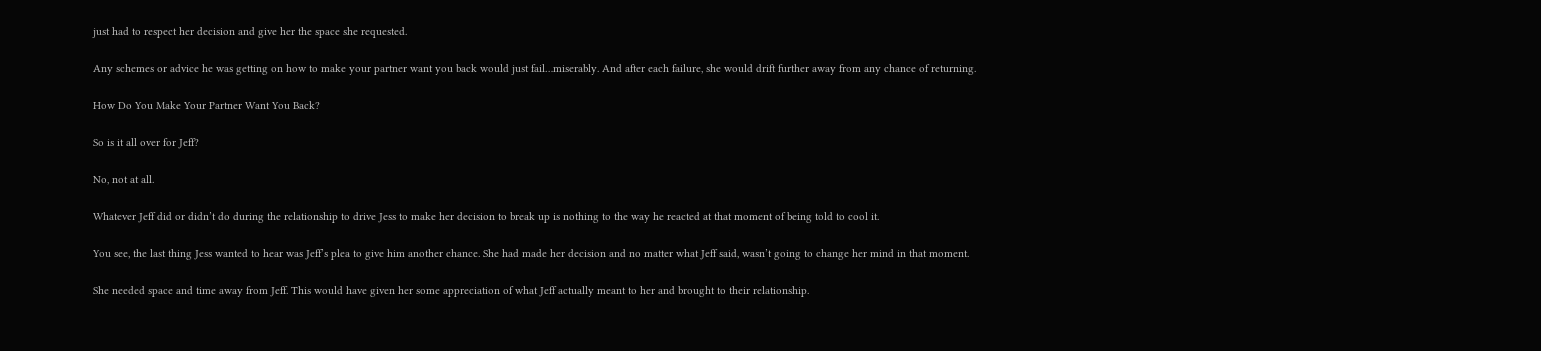just had to respect her decision and give her the space she requested.

Any schemes or advice he was getting on how to make your partner want you back would just fail…miserably. And after each failure, she would drift further away from any chance of returning.

How Do You Make Your Partner Want You Back?

So is it all over for Jeff?

No, not at all.

Whatever Jeff did or didn’t do during the relationship to drive Jess to make her decision to break up is nothing to the way he reacted at that moment of being told to cool it.

You see, the last thing Jess wanted to hear was Jeff’s plea to give him another chance. She had made her decision and no matter what Jeff said, wasn’t going to change her mind in that moment.

She needed space and time away from Jeff. This would have given her some appreciation of what Jeff actually meant to her and brought to their relationship.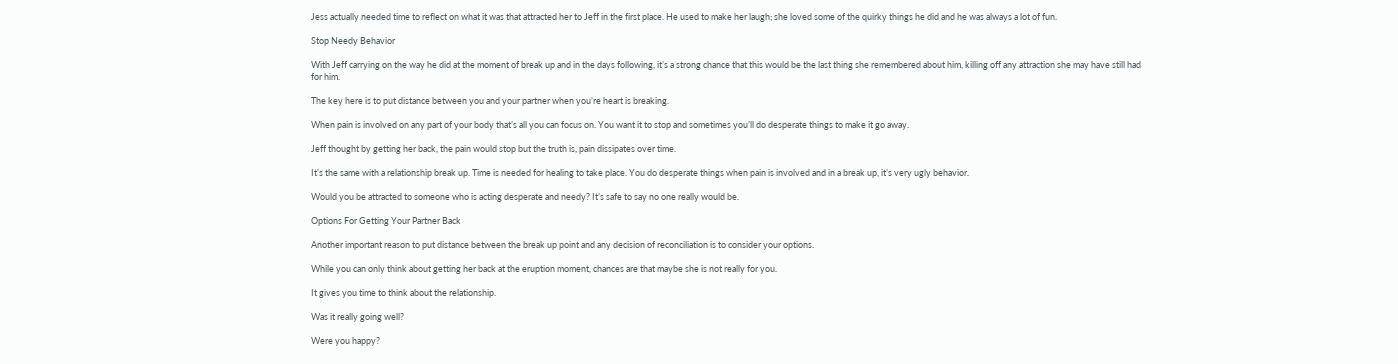Jess actually needed time to reflect on what it was that attracted her to Jeff in the first place. He used to make her laugh; she loved some of the quirky things he did and he was always a lot of fun.

Stop Needy Behavior

With Jeff carrying on the way he did at the moment of break up and in the days following, it’s a strong chance that this would be the last thing she remembered about him, killing off any attraction she may have still had for him.

The key here is to put distance between you and your partner when you’re heart is breaking.

When pain is involved on any part of your body that’s all you can focus on. You want it to stop and sometimes you’ll do desperate things to make it go away.

Jeff thought by getting her back, the pain would stop but the truth is, pain dissipates over time.

It’s the same with a relationship break up. Time is needed for healing to take place. You do desperate things when pain is involved and in a break up, it’s very ugly behavior.

Would you be attracted to someone who is acting desperate and needy? It’s safe to say no one really would be.

Options For Getting Your Partner Back

Another important reason to put distance between the break up point and any decision of reconciliation is to consider your options.

While you can only think about getting her back at the eruption moment, chances are that maybe she is not really for you.

It gives you time to think about the relationship.

Was it really going well?

Were you happy?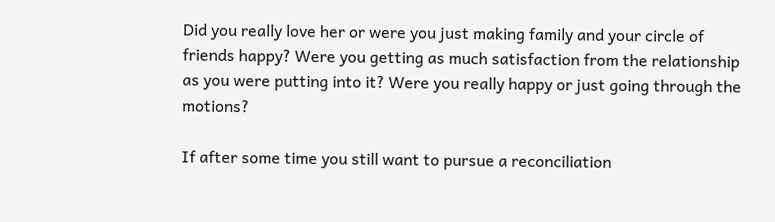Did you really love her or were you just making family and your circle of friends happy? Were you getting as much satisfaction from the relationship as you were putting into it? Were you really happy or just going through the motions?

If after some time you still want to pursue a reconciliation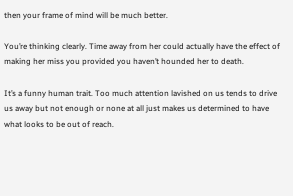then your frame of mind will be much better.

You’re thinking clearly. Time away from her could actually have the effect of making her miss you provided you haven’t hounded her to death.

It’s a funny human trait. Too much attention lavished on us tends to drive us away but not enough or none at all just makes us determined to have what looks to be out of reach.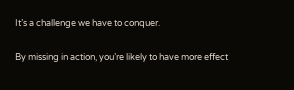It’s a challenge we have to conquer.

By missing in action, you’re likely to have more effect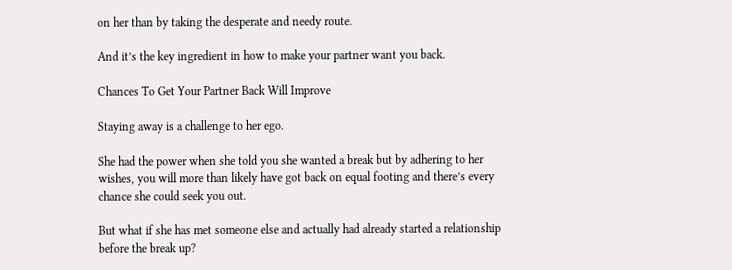on her than by taking the desperate and needy route.

And it’s the key ingredient in how to make your partner want you back.

Chances To Get Your Partner Back Will Improve

Staying away is a challenge to her ego.

She had the power when she told you she wanted a break but by adhering to her wishes, you will more than likely have got back on equal footing and there’s every chance she could seek you out.

But what if she has met someone else and actually had already started a relationship before the break up?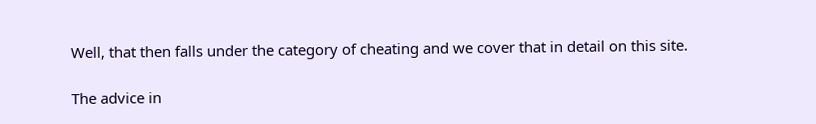Well, that then falls under the category of cheating and we cover that in detail on this site.

The advice in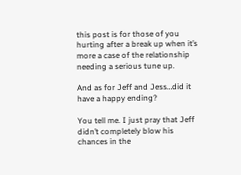this post is for those of you hurting after a break up when it’s more a case of the relationship needing a serious tune up.

And as for Jeff and Jess…did it have a happy ending?

You tell me. I just pray that Jeff didn’t completely blow his chances in the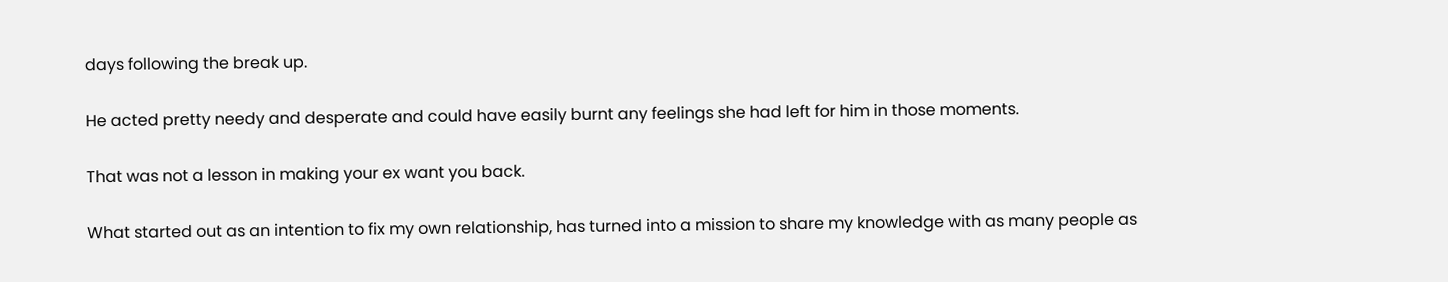days following the break up.

He acted pretty needy and desperate and could have easily burnt any feelings she had left for him in those moments.

That was not a lesson in making your ex want you back.

What started out as an intention to fix my own relationship, has turned into a mission to share my knowledge with as many people as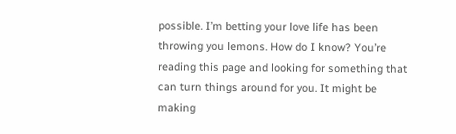possible. I’m betting your love life has been throwing you lemons. How do I know? You’re reading this page and looking for something that can turn things around for you. It might be making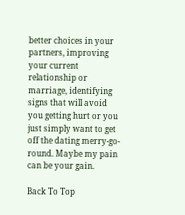better choices in your partners, improving your current relationship or marriage, identifying signs that will avoid you getting hurt or you just simply want to get off the dating merry-go-round. Maybe my pain can be your gain.

Back To Top